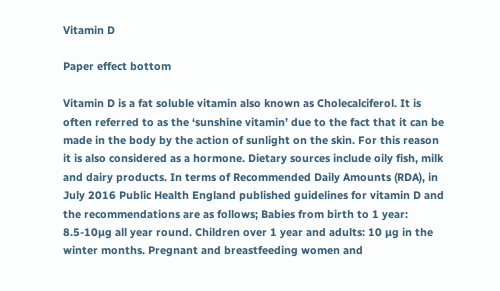Vitamin D

Paper effect bottom

Vitamin D is a fat soluble vitamin also known as Cholecalciferol. It is often referred to as the ‘sunshine vitamin’ due to the fact that it can be made in the body by the action of sunlight on the skin. For this reason it is also considered as a hormone. Dietary sources include oily fish, milk and dairy products. In terms of Recommended Daily Amounts (RDA), in July 2016 Public Health England published guidelines for vitamin D and the recommendations are as follows; Babies from birth to 1 year: 8.5-10µg all year round. Children over 1 year and adults: 10 µg in the winter months. Pregnant and breastfeeding women and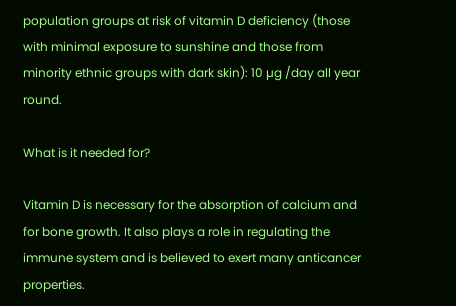population groups at risk of vitamin D deficiency (those with minimal exposure to sunshine and those from minority ethnic groups with dark skin): 10 µg /day all year round.

What is it needed for?

Vitamin D is necessary for the absorption of calcium and for bone growth. It also plays a role in regulating the immune system and is believed to exert many anticancer properties.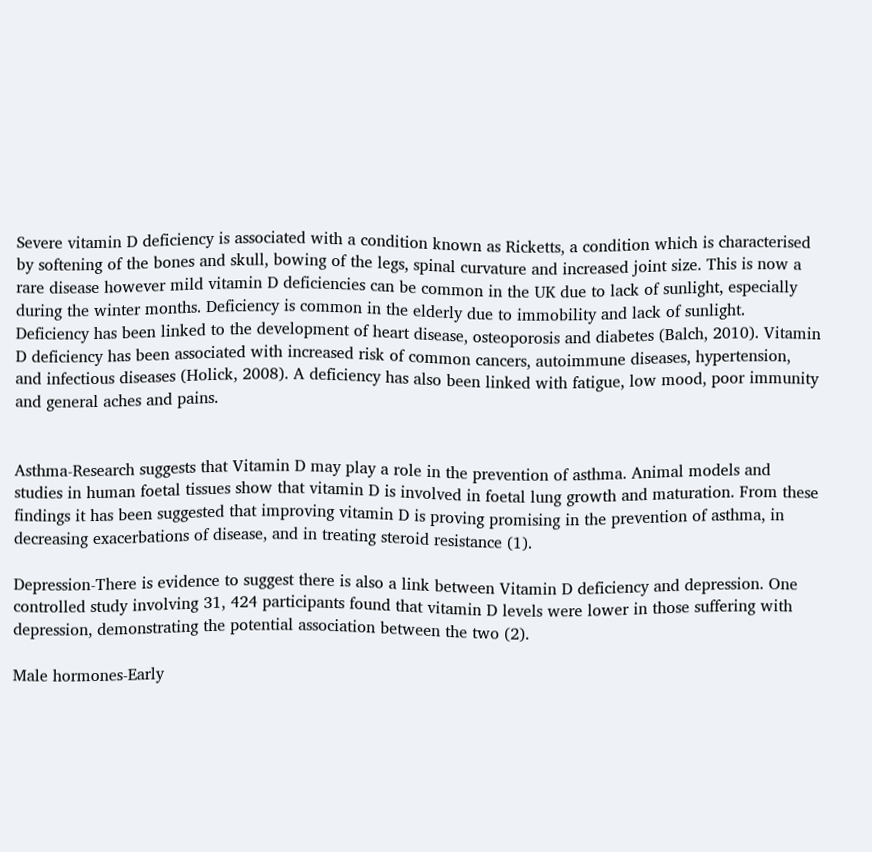Severe vitamin D deficiency is associated with a condition known as Ricketts, a condition which is characterised by softening of the bones and skull, bowing of the legs, spinal curvature and increased joint size. This is now a rare disease however mild vitamin D deficiencies can be common in the UK due to lack of sunlight, especially during the winter months. Deficiency is common in the elderly due to immobility and lack of sunlight. Deficiency has been linked to the development of heart disease, osteoporosis and diabetes (Balch, 2010). Vitamin D deficiency has been associated with increased risk of common cancers, autoimmune diseases, hypertension, and infectious diseases (Holick, 2008). A deficiency has also been linked with fatigue, low mood, poor immunity and general aches and pains.


Asthma-Research suggests that Vitamin D may play a role in the prevention of asthma. Animal models and studies in human foetal tissues show that vitamin D is involved in foetal lung growth and maturation. From these findings it has been suggested that improving vitamin D is proving promising in the prevention of asthma, in decreasing exacerbations of disease, and in treating steroid resistance (1).

Depression-There is evidence to suggest there is also a link between Vitamin D deficiency and depression. One controlled study involving 31, 424 participants found that vitamin D levels were lower in those suffering with depression, demonstrating the potential association between the two (2).

Male hormones-Early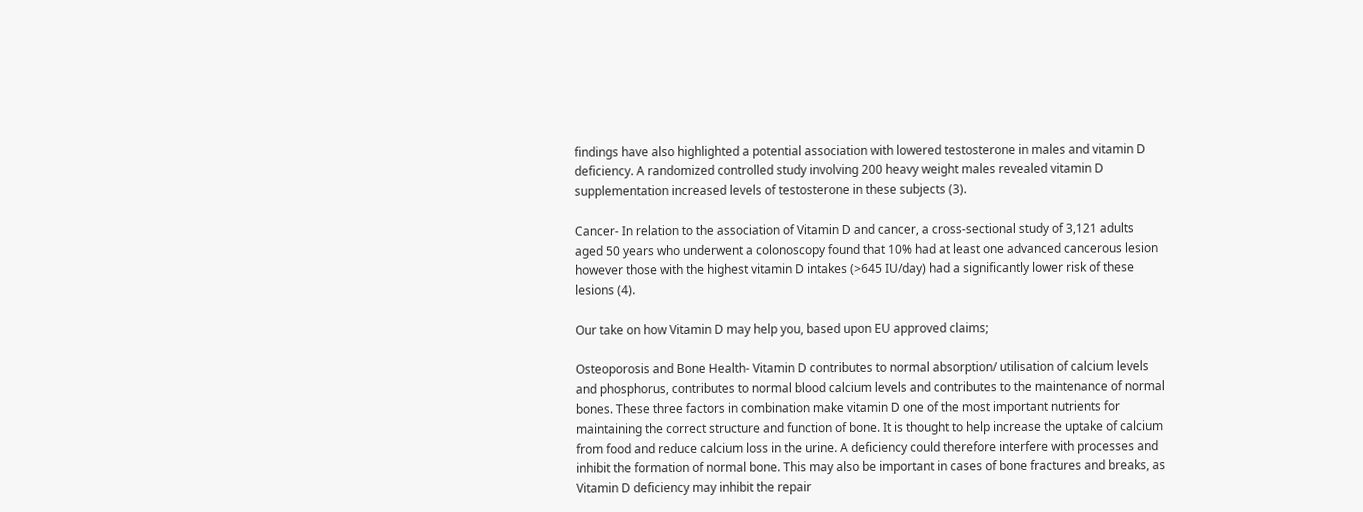findings have also highlighted a potential association with lowered testosterone in males and vitamin D deficiency. A randomized controlled study involving 200 heavy weight males revealed vitamin D supplementation increased levels of testosterone in these subjects (3).

Cancer- In relation to the association of Vitamin D and cancer, a cross-sectional study of 3,121 adults aged 50 years who underwent a colonoscopy found that 10% had at least one advanced cancerous lesion however those with the highest vitamin D intakes (>645 IU/day) had a significantly lower risk of these lesions (4).

Our take on how Vitamin D may help you, based upon EU approved claims;

Osteoporosis and Bone Health- Vitamin D contributes to normal absorption/ utilisation of calcium levels and phosphorus, contributes to normal blood calcium levels and contributes to the maintenance of normal bones. These three factors in combination make vitamin D one of the most important nutrients for maintaining the correct structure and function of bone. It is thought to help increase the uptake of calcium from food and reduce calcium loss in the urine. A deficiency could therefore interfere with processes and inhibit the formation of normal bone. This may also be important in cases of bone fractures and breaks, as Vitamin D deficiency may inhibit the repair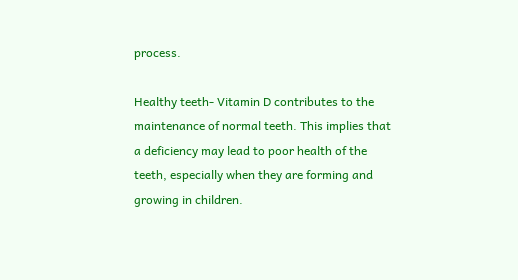process.

Healthy teeth- Vitamin D contributes to the maintenance of normal teeth. This implies that a deficiency may lead to poor health of the teeth, especially when they are forming and growing in children.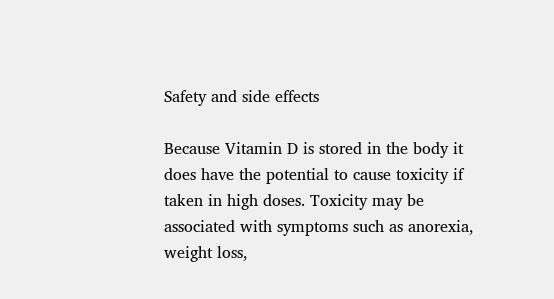Safety and side effects

Because Vitamin D is stored in the body it does have the potential to cause toxicity if taken in high doses. Toxicity may be associated with symptoms such as anorexia, weight loss,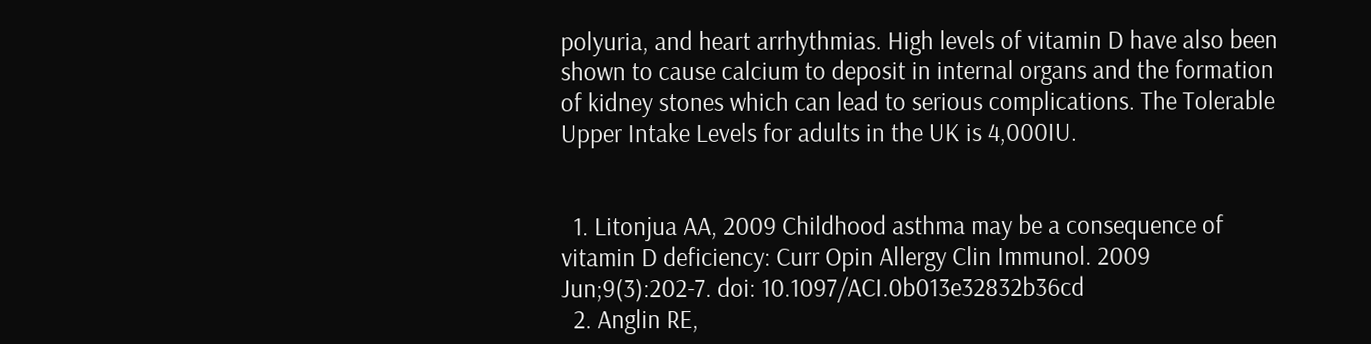polyuria, and heart arrhythmias. High levels of vitamin D have also been shown to cause calcium to deposit in internal organs and the formation of kidney stones which can lead to serious complications. The Tolerable Upper Intake Levels for adults in the UK is 4,000IU.


  1. Litonjua AA, 2009 Childhood asthma may be a consequence of vitamin D deficiency: Curr Opin Allergy Clin Immunol. 2009 Jun;9(3):202-7. doi: 10.1097/ACI.0b013e32832b36cd
  2. Anglin RE,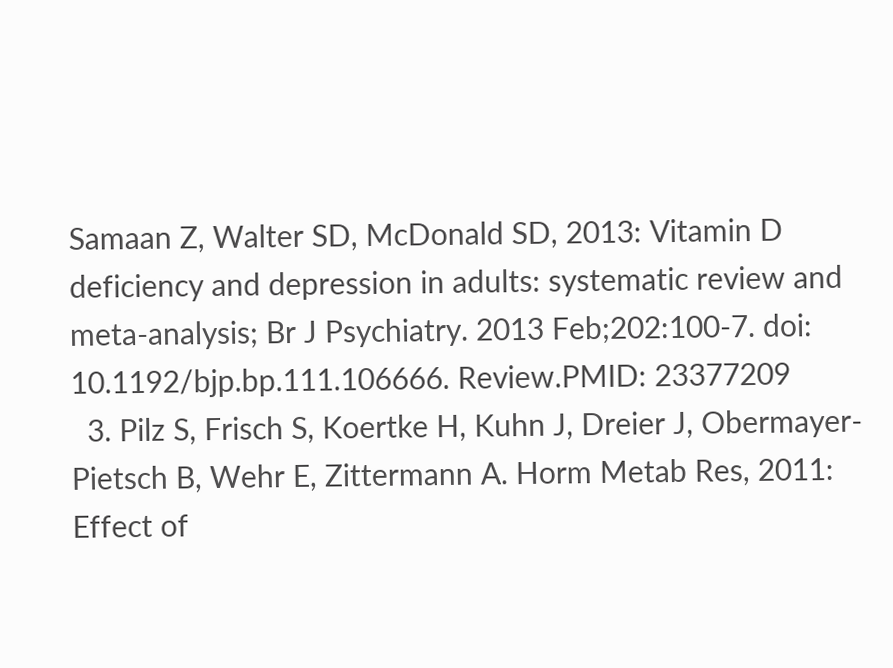Samaan Z, Walter SD, McDonald SD, 2013: Vitamin D deficiency and depression in adults: systematic review and meta-analysis; Br J Psychiatry. 2013 Feb;202:100-7. doi: 10.1192/bjp.bp.111.106666. Review.PMID: 23377209
  3. Pilz S, Frisch S, Koertke H, Kuhn J, Dreier J, Obermayer-Pietsch B, Wehr E, Zittermann A. Horm Metab Res, 2011: Effect of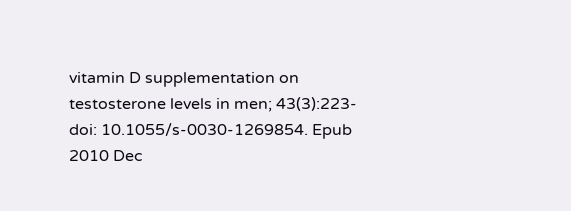vitamin D supplementation on testosterone levels in men; 43(3):223-doi: 10.1055/s-0030-1269854. Epub 2010 Dec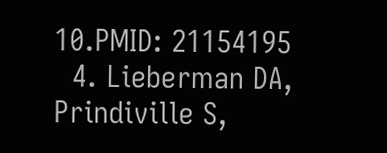10.PMID: 21154195
  4. Lieberman DA, Prindiville S,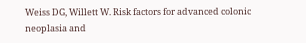Weiss DG, Willett W. Risk factors for advanced colonic neoplasia and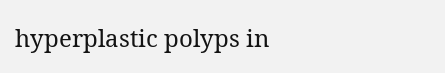hyperplastic polyps in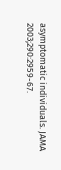asymptomatic individuals. JAMA 2003;290:2959-67.